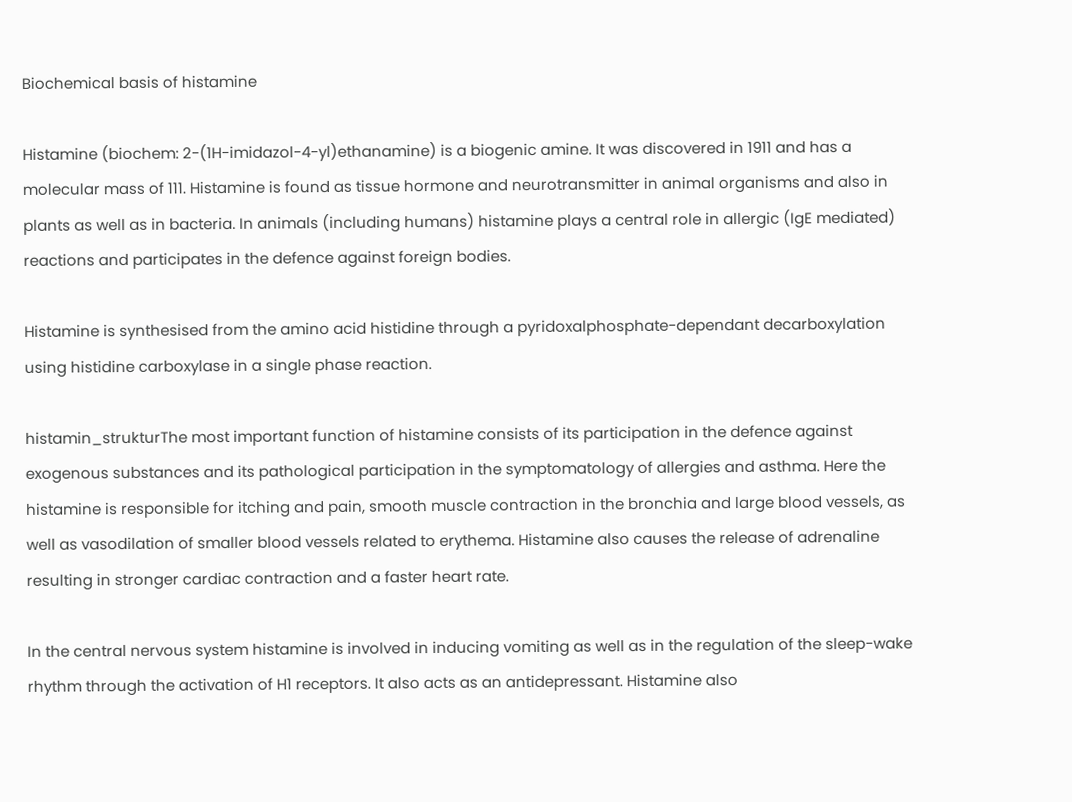Biochemical basis of histamine

Histamine (biochem: 2-(1H-imidazol-4-yl)ethanamine) is a biogenic amine. It was discovered in 1911 and has a molecular mass of 111. Histamine is found as tissue hormone and neurotransmitter in animal organisms and also in plants as well as in bacteria. In animals (including humans) histamine plays a central role in allergic (IgE mediated) reactions and participates in the defence against foreign bodies.

Histamine is synthesised from the amino acid histidine through a pyridoxalphosphate-dependant decarboxylation using histidine carboxylase in a single phase reaction.

histamin_strukturThe most important function of histamine consists of its participation in the defence against exogenous substances and its pathological participation in the symptomatology of allergies and asthma. Here the histamine is responsible for itching and pain, smooth muscle contraction in the bronchia and large blood vessels, as well as vasodilation of smaller blood vessels related to erythema. Histamine also causes the release of adrenaline resulting in stronger cardiac contraction and a faster heart rate.

In the central nervous system histamine is involved in inducing vomiting as well as in the regulation of the sleep-wake rhythm through the activation of H1 receptors. It also acts as an antidepressant. Histamine also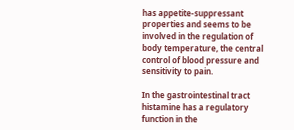has appetite-suppressant properties and seems to be involved in the regulation of body temperature, the central control of blood pressure and sensitivity to pain.

In the gastrointestinal tract histamine has a regulatory function in the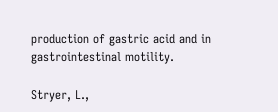production of gastric acid and in gastrointestinal motility.

Stryer, L.,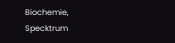Biochemie, Specktrum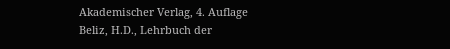Akademischer Verlag, 4. Auflage
Beliz, H.D., Lehrbuch der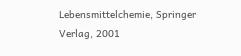Lebensmittelchemie, Springer Verlag, 2001